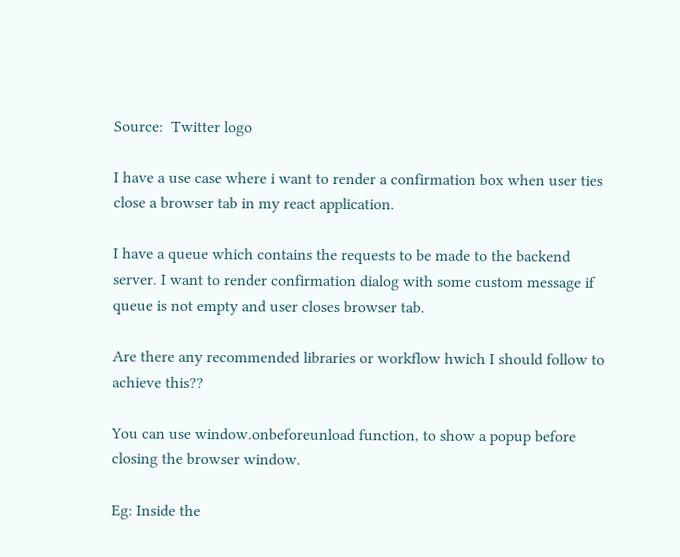Source:  Twitter logo

I have a use case where i want to render a confirmation box when user ties close a browser tab in my react application.

I have a queue which contains the requests to be made to the backend server. I want to render confirmation dialog with some custom message if queue is not empty and user closes browser tab.

Are there any recommended libraries or workflow hwich I should follow to achieve this??

You can use window.onbeforeunload function, to show a popup before closing the browser window.

Eg: Inside the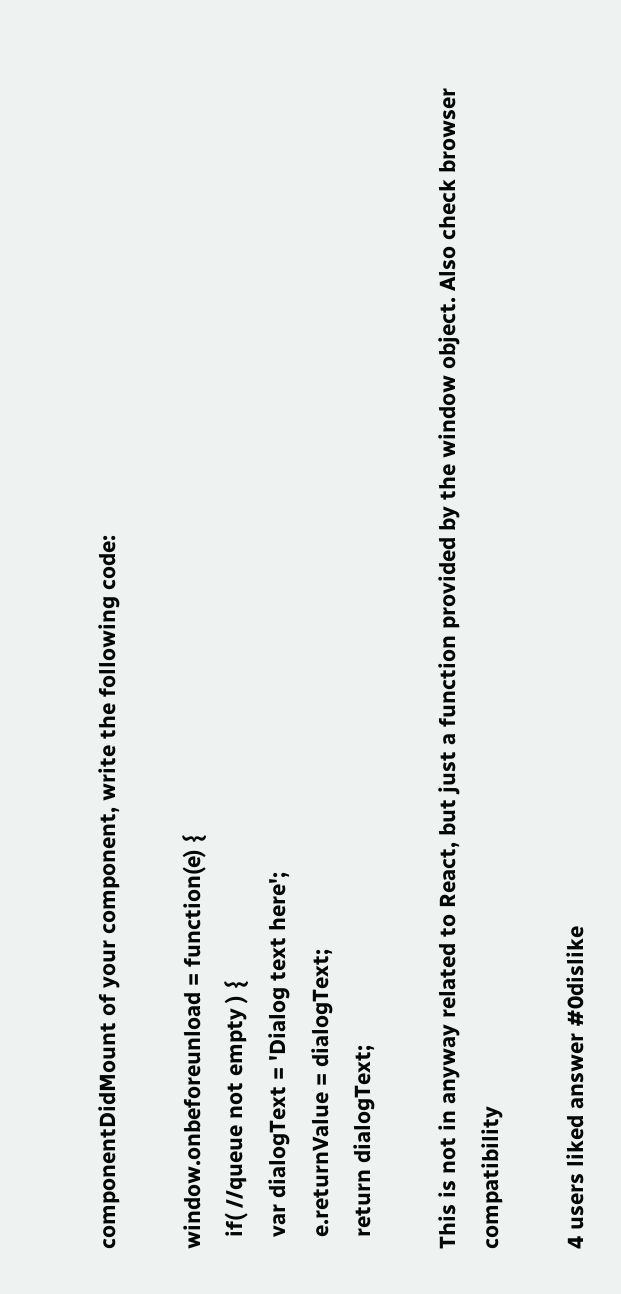componentDidMount of your component, write the following code:

window.onbeforeunload = function(e) {
  if( //queue not empty ) {
  var dialogText = 'Dialog text here';
  e.returnValue = dialogText;
  return dialogText;

This is not in anyway related to React, but just a function provided by the window object. Also check browser compatibility

4 users liked answer #0dislike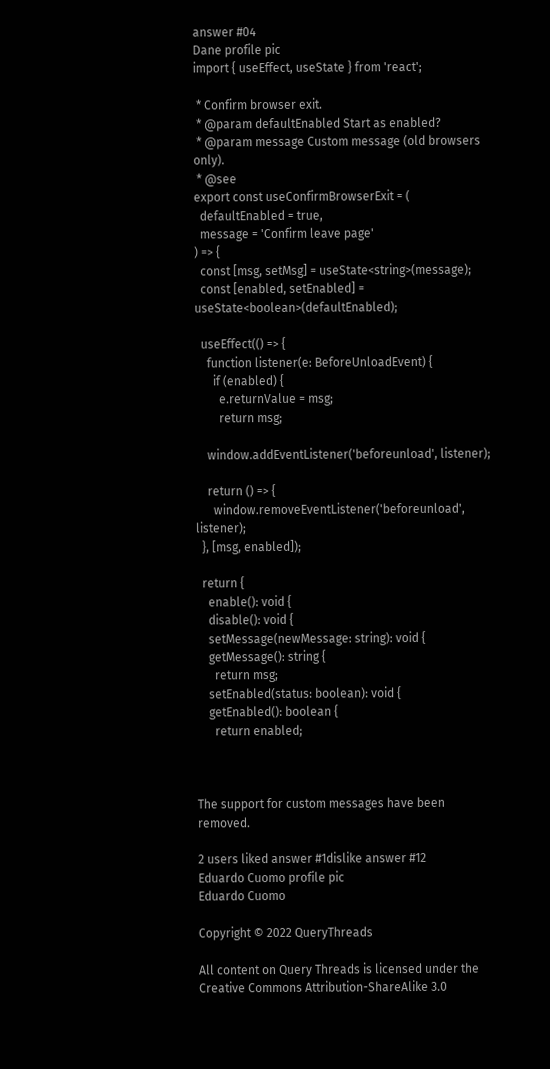answer #04
Dane profile pic
import { useEffect, useState } from 'react';

 * Confirm browser exit.
 * @param defaultEnabled Start as enabled?
 * @param message Custom message (old browsers only).
 * @see
export const useConfirmBrowserExit = (
  defaultEnabled = true,
  message = 'Confirm leave page'
) => {
  const [msg, setMsg] = useState<string>(message);
  const [enabled, setEnabled] = useState<boolean>(defaultEnabled);

  useEffect(() => {
    function listener(e: BeforeUnloadEvent) {
      if (enabled) {
        e.returnValue = msg;
        return msg;

    window.addEventListener('beforeunload', listener);

    return () => {
      window.removeEventListener('beforeunload', listener);
  }, [msg, enabled]);

  return {
    enable(): void {
    disable(): void {
    setMessage(newMessage: string): void {
    getMessage(): string {
      return msg;
    setEnabled(status: boolean): void {
    getEnabled(): boolean {
      return enabled;



The support for custom messages have been removed.

2 users liked answer #1dislike answer #12
Eduardo Cuomo profile pic
Eduardo Cuomo

Copyright © 2022 QueryThreads

All content on Query Threads is licensed under the Creative Commons Attribution-ShareAlike 3.0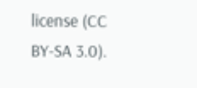license (CC BY-SA 3.0).